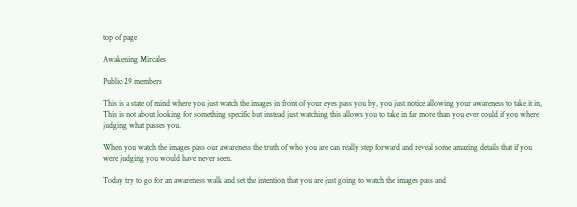top of page

Awakening Mircales

Public·29 members

This is a state of mind where you just watch the images in front of your eyes pass you by, you just notice allowing your awareness to take it in, This is not about looking for something specific but instead just watching this allows you to take in far more than you ever could if you where judging what passes you.

When you watch the images pass our awareness the truth of who you are can really step forward and reveal some amazing details that if you were judging you would have never seen.

Today try to go for an awareness walk and set the intention that you are just going to watch the images pass and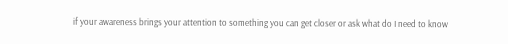if your awareness brings your attention to something you can get closer or ask what do I need to know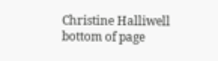Christine Halliwell
bottom of page